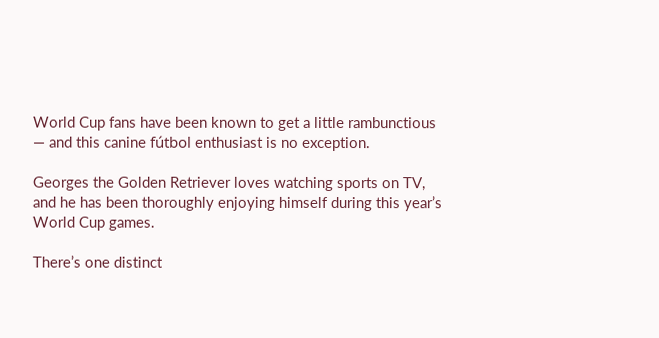World Cup fans have been known to get a little rambunctious — and this canine fútbol enthusiast is no exception.

Georges the Golden Retriever loves watching sports on TV, and he has been thoroughly enjoying himself during this year’s World Cup games.

There’s one distinct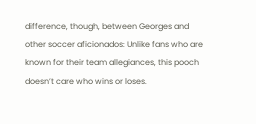difference, though, between Georges and other soccer aficionados: Unlike fans who are known for their team allegiances, this pooch doesn’t care who wins or loses.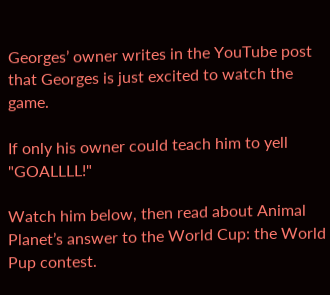Georges’ owner writes in the YouTube post that Georges is just excited to watch the game.

If only his owner could teach him to yell "GOALLLL!"

Watch him below, then read about Animal Planet’s answer to the World Cup: the World Pup contest.